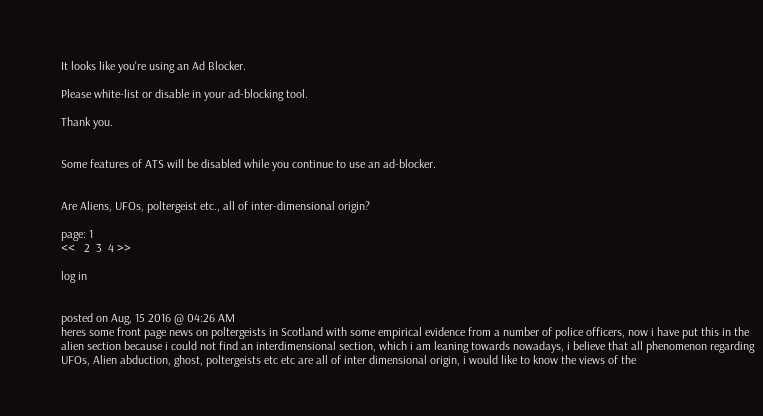It looks like you're using an Ad Blocker.

Please white-list or disable in your ad-blocking tool.

Thank you.


Some features of ATS will be disabled while you continue to use an ad-blocker.


Are Aliens, UFOs, poltergeist etc., all of inter-dimensional origin?

page: 1
<<   2  3  4 >>

log in


posted on Aug, 15 2016 @ 04:26 AM
heres some front page news on poltergeists in Scotland with some empirical evidence from a number of police officers, now i have put this in the alien section because i could not find an interdimensional section, which i am leaning towards nowadays, i believe that all phenomenon regarding UFOs, Alien abduction, ghost, poltergeists etc etc are all of inter dimensional origin, i would like to know the views of the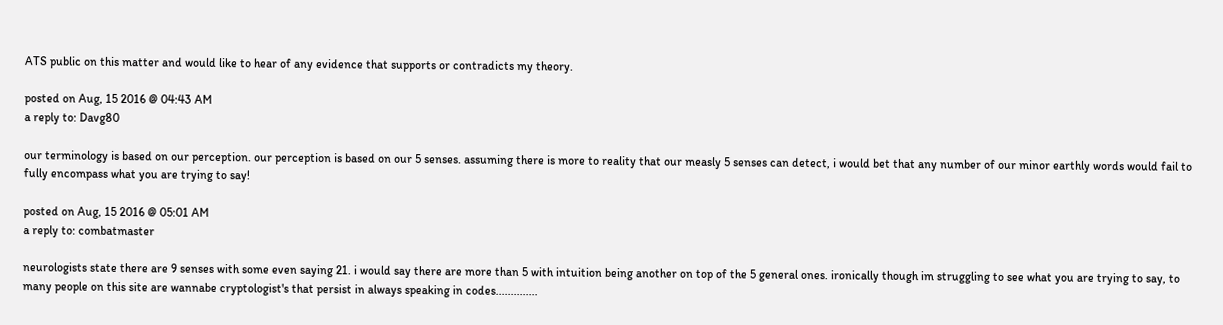ATS public on this matter and would like to hear of any evidence that supports or contradicts my theory.

posted on Aug, 15 2016 @ 04:43 AM
a reply to: Davg80

our terminology is based on our perception. our perception is based on our 5 senses. assuming there is more to reality that our measly 5 senses can detect, i would bet that any number of our minor earthly words would fail to fully encompass what you are trying to say!

posted on Aug, 15 2016 @ 05:01 AM
a reply to: combatmaster

neurologists state there are 9 senses with some even saying 21. i would say there are more than 5 with intuition being another on top of the 5 general ones. ironically though im struggling to see what you are trying to say, to many people on this site are wannabe cryptologist's that persist in always speaking in codes..............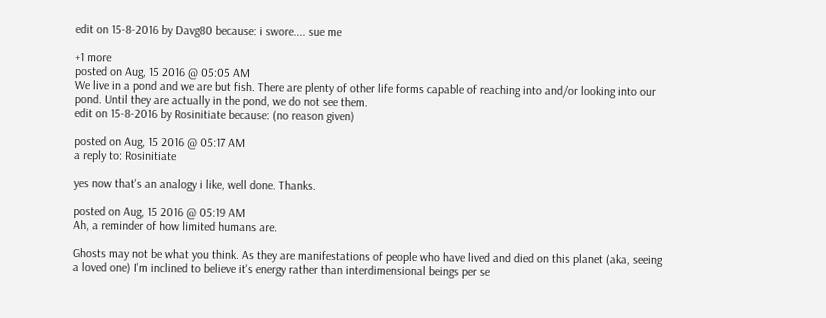edit on 15-8-2016 by Davg80 because: i swore.... sue me

+1 more
posted on Aug, 15 2016 @ 05:05 AM
We live in a pond and we are but fish. There are plenty of other life forms capable of reaching into and/or looking into our pond. Until they are actually in the pond, we do not see them.
edit on 15-8-2016 by Rosinitiate because: (no reason given)

posted on Aug, 15 2016 @ 05:17 AM
a reply to: Rosinitiate

yes now that's an analogy i like, well done. Thanks.

posted on Aug, 15 2016 @ 05:19 AM
Ah, a reminder of how limited humans are.

Ghosts may not be what you think. As they are manifestations of people who have lived and died on this planet (aka, seeing a loved one) I'm inclined to believe it's energy rather than interdimensional beings per se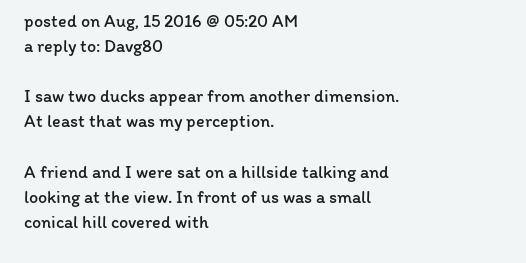posted on Aug, 15 2016 @ 05:20 AM
a reply to: Davg80

I saw two ducks appear from another dimension. At least that was my perception.

A friend and I were sat on a hillside talking and looking at the view. In front of us was a small conical hill covered with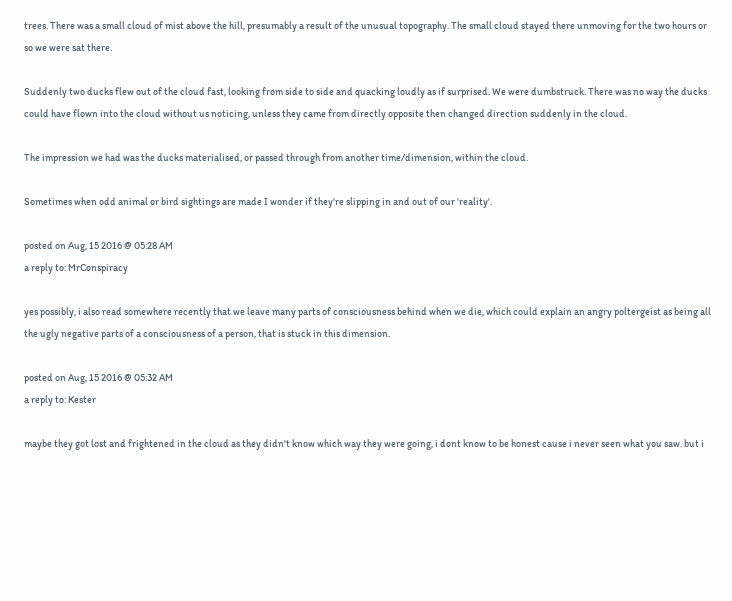trees. There was a small cloud of mist above the hill, presumably a result of the unusual topography. The small cloud stayed there unmoving for the two hours or so we were sat there.

Suddenly two ducks flew out of the cloud fast, looking from side to side and quacking loudly as if surprised. We were dumbstruck. There was no way the ducks could have flown into the cloud without us noticing, unless they came from directly opposite then changed direction suddenly in the cloud.

The impression we had was the ducks materialised, or passed through from another time/dimension, within the cloud.

Sometimes when odd animal or bird sightings are made I wonder if they're slipping in and out of our 'reality'.

posted on Aug, 15 2016 @ 05:28 AM
a reply to: MrConspiracy

yes possibly, i also read somewhere recently that we leave many parts of consciousness behind when we die, which could explain an angry poltergeist as being all the ugly negative parts of a consciousness of a person, that is stuck in this dimension.

posted on Aug, 15 2016 @ 05:32 AM
a reply to: Kester

maybe they got lost and frightened in the cloud as they didn't know which way they were going, i dont know to be honest cause i never seen what you saw. but i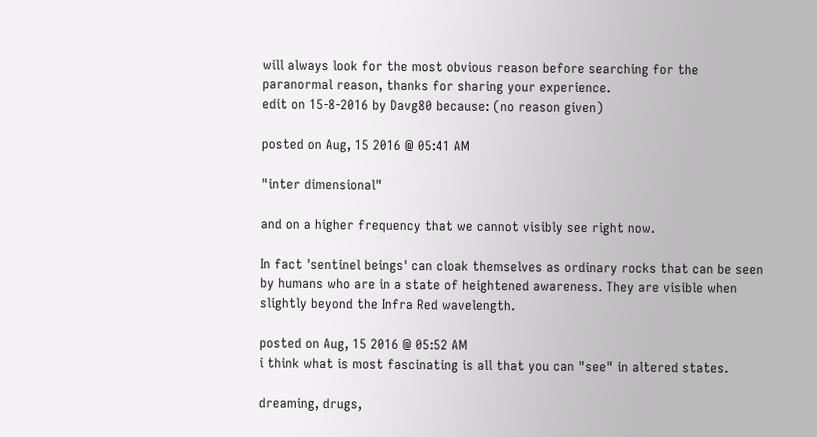will always look for the most obvious reason before searching for the paranormal reason, thanks for sharing your experience.
edit on 15-8-2016 by Davg80 because: (no reason given)

posted on Aug, 15 2016 @ 05:41 AM

"inter dimensional"

and on a higher frequency that we cannot visibly see right now.

In fact 'sentinel beings' can cloak themselves as ordinary rocks that can be seen by humans who are in a state of heightened awareness. They are visible when slightly beyond the Infra Red wavelength.

posted on Aug, 15 2016 @ 05:52 AM
i think what is most fascinating is all that you can "see" in altered states.

dreaming, drugs,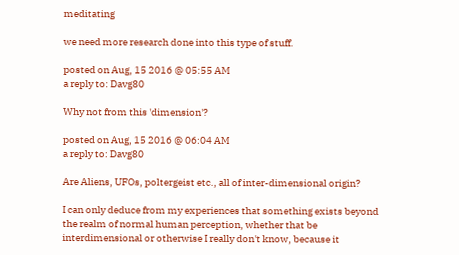meditating

we need more research done into this type of stuff.

posted on Aug, 15 2016 @ 05:55 AM
a reply to: Davg80

Why not from this 'dimension'?

posted on Aug, 15 2016 @ 06:04 AM
a reply to: Davg80

Are Aliens, UFOs, poltergeist etc., all of inter-dimensional origin?

I can only deduce from my experiences that something exists beyond the realm of normal human perception, whether that be interdimensional or otherwise I really don't know, because it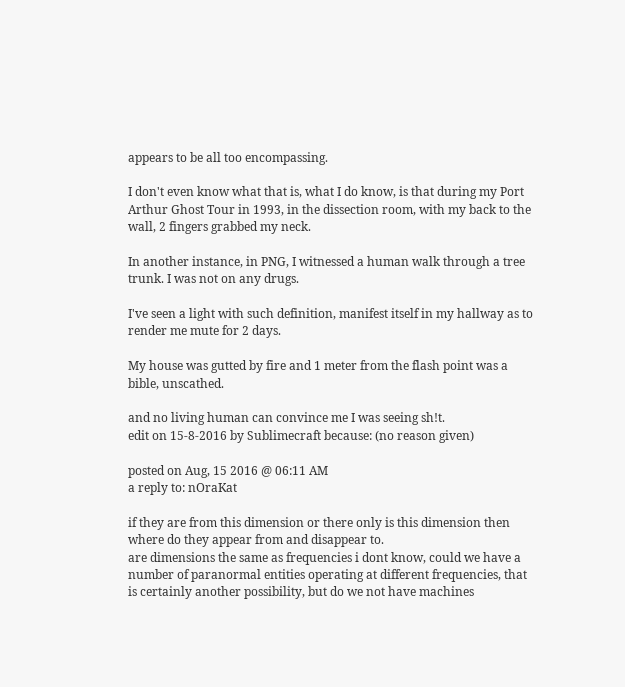appears to be all too encompassing.

I don't even know what that is, what I do know, is that during my Port Arthur Ghost Tour in 1993, in the dissection room, with my back to the wall, 2 fingers grabbed my neck.

In another instance, in PNG, I witnessed a human walk through a tree trunk. I was not on any drugs.

I've seen a light with such definition, manifest itself in my hallway as to render me mute for 2 days.

My house was gutted by fire and 1 meter from the flash point was a bible, unscathed.

and no living human can convince me I was seeing sh!t.
edit on 15-8-2016 by Sublimecraft because: (no reason given)

posted on Aug, 15 2016 @ 06:11 AM
a reply to: nOraKat

if they are from this dimension or there only is this dimension then where do they appear from and disappear to.
are dimensions the same as frequencies i dont know, could we have a number of paranormal entities operating at different frequencies, that is certainly another possibility, but do we not have machines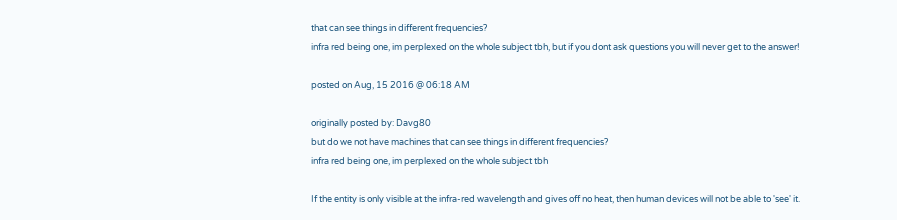that can see things in different frequencies?
infra red being one, im perplexed on the whole subject tbh, but if you dont ask questions you will never get to the answer!

posted on Aug, 15 2016 @ 06:18 AM

originally posted by: Davg80
but do we not have machines that can see things in different frequencies?
infra red being one, im perplexed on the whole subject tbh

If the entity is only visible at the infra-red wavelength and gives off no heat, then human devices will not be able to 'see' it.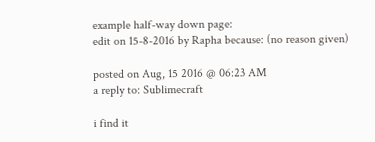example half-way down page:
edit on 15-8-2016 by Rapha because: (no reason given)

posted on Aug, 15 2016 @ 06:23 AM
a reply to: Sublimecraft

i find it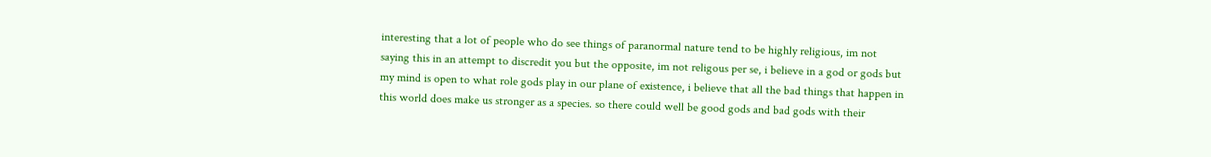interesting that a lot of people who do see things of paranormal nature tend to be highly religious, im not saying this in an attempt to discredit you but the opposite, im not religous per se, i believe in a god or gods but my mind is open to what role gods play in our plane of existence, i believe that all the bad things that happen in this world does make us stronger as a species. so there could well be good gods and bad gods with their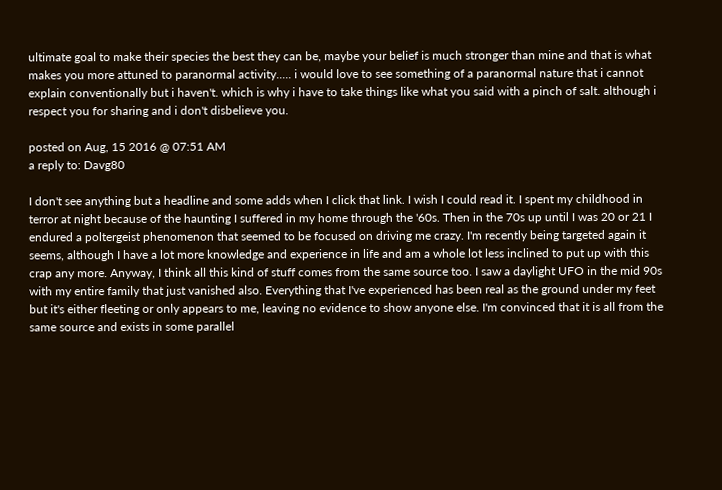ultimate goal to make their species the best they can be, maybe your belief is much stronger than mine and that is what makes you more attuned to paranormal activity..... i would love to see something of a paranormal nature that i cannot explain conventionally but i haven't. which is why i have to take things like what you said with a pinch of salt. although i respect you for sharing and i don't disbelieve you.

posted on Aug, 15 2016 @ 07:51 AM
a reply to: Davg80

I don't see anything but a headline and some adds when I click that link. I wish I could read it. I spent my childhood in terror at night because of the haunting I suffered in my home through the '60s. Then in the 70s up until I was 20 or 21 I endured a poltergeist phenomenon that seemed to be focused on driving me crazy. I'm recently being targeted again it seems, although I have a lot more knowledge and experience in life and am a whole lot less inclined to put up with this crap any more. Anyway, I think all this kind of stuff comes from the same source too. I saw a daylight UFO in the mid 90s with my entire family that just vanished also. Everything that I've experienced has been real as the ground under my feet but it's either fleeting or only appears to me, leaving no evidence to show anyone else. I'm convinced that it is all from the same source and exists in some parallel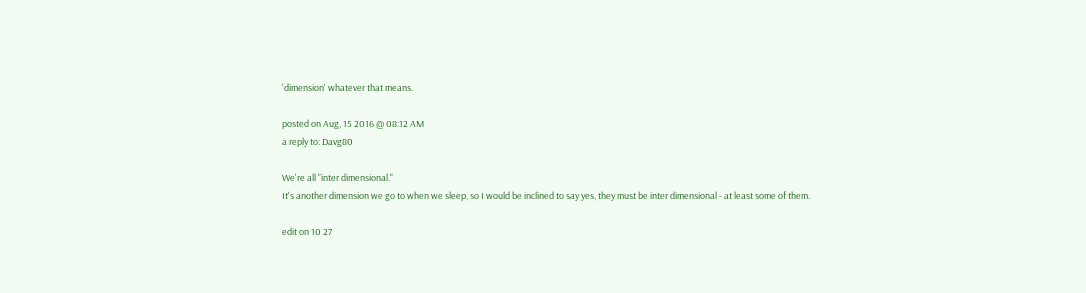'dimension' whatever that means.

posted on Aug, 15 2016 @ 08:12 AM
a reply to: Davg80

We're all "inter dimensional."
It's another dimension we go to when we sleep, so I would be inclined to say yes, they must be inter dimensional - at least some of them.

edit on 10 27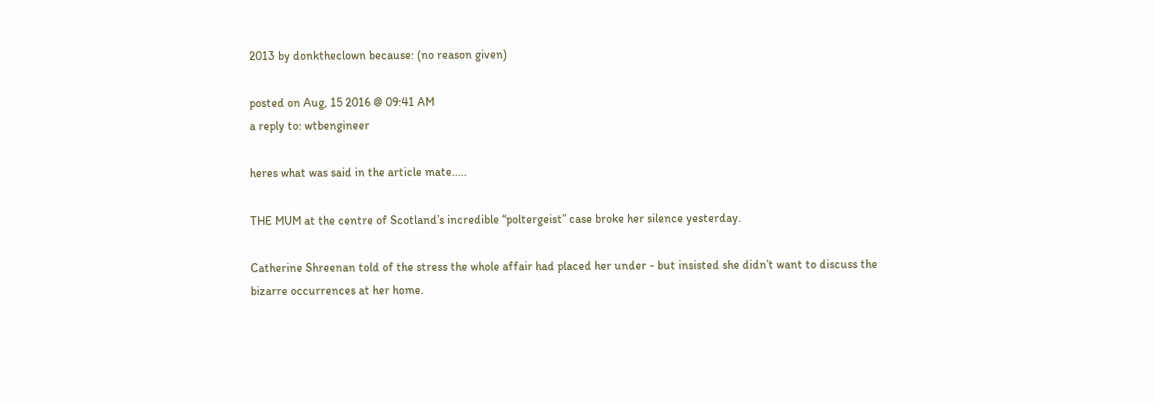2013 by donktheclown because: (no reason given)

posted on Aug, 15 2016 @ 09:41 AM
a reply to: wtbengineer

heres what was said in the article mate.....

THE MUM at the centre of Scotland’s incredible “poltergeist” case broke her silence yesterday.

Catherine Shreenan told of the stress the whole affair had placed her under - but insisted she didn’t want to discuss the bizarre occurrences at her home.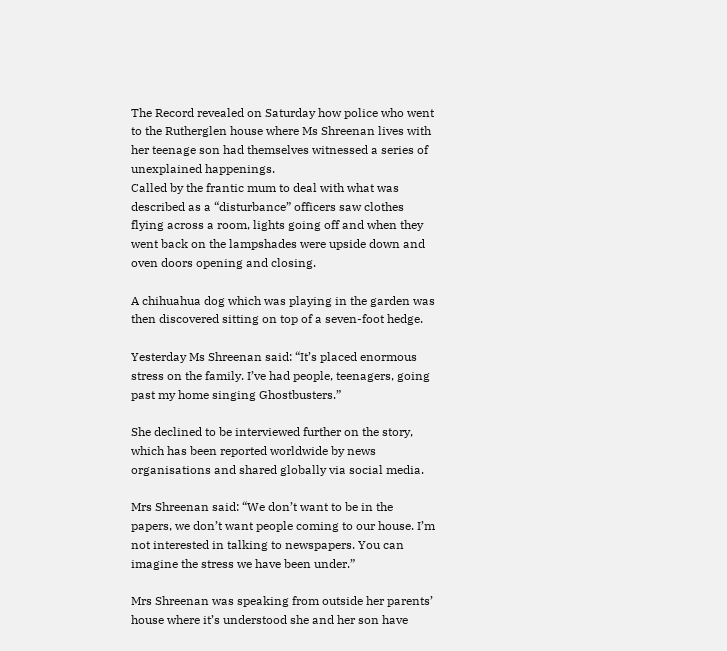The Record revealed on Saturday how police who went to the Rutherglen house where Ms Shreenan lives with her teenage son had themselves witnessed a series of unexplained happenings.
Called by the frantic mum to deal with what was described as a “disturbance” officers saw clothes flying across a room, lights going off and when they went back on the lampshades were upside down and oven doors opening and closing.

A chihuahua dog which was playing in the garden was then discovered sitting on top of a seven-foot hedge.

Yesterday Ms Shreenan said: “It’s placed enormous stress on the family. I’ve had people, teenagers, going past my home singing Ghostbusters.”

She declined to be interviewed further on the story, which has been reported worldwide by news organisations and shared globally via social media.

Mrs Shreenan said: “We don’t want to be in the papers, we don’t want people coming to our house. I’m not interested in talking to newspapers. You can imagine the stress we have been under.”

Mrs Shreenan was speaking from outside her parents’ house where it’s understood she and her son have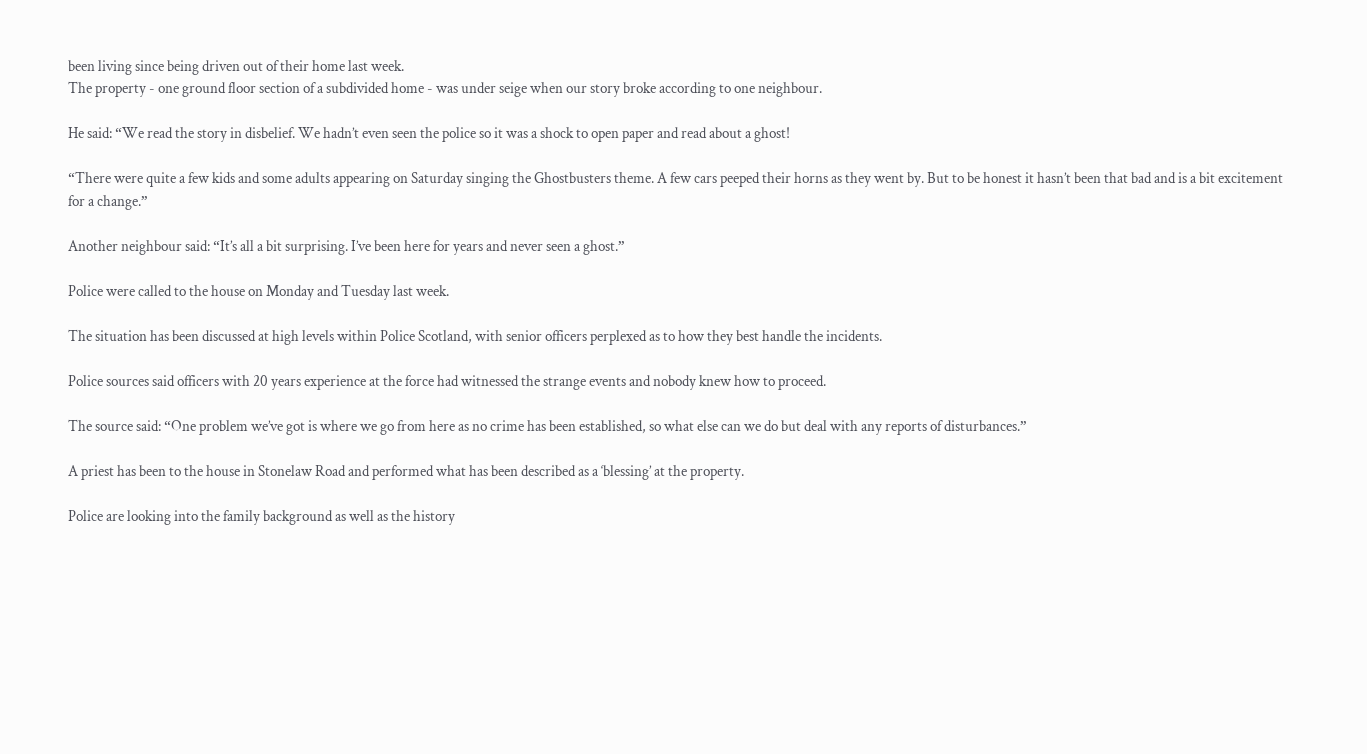been living since being driven out of their home last week.
The property - one ground floor section of a subdivided home - was under seige when our story broke according to one neighbour.

He said: “We read the story in disbelief. We hadn’t even seen the police so it was a shock to open paper and read about a ghost!

“There were quite a few kids and some adults appearing on Saturday singing the Ghostbusters theme. A few cars peeped their horns as they went by. But to be honest it hasn’t been that bad and is a bit excitement for a change.”

Another neighbour said: “It’s all a bit surprising. I’ve been here for years and never seen a ghost.”

Police were called to the house on Monday and Tuesday last week.

The situation has been discussed at high levels within Police Scotland, with senior officers perplexed as to how they best handle the incidents.

Police sources said officers with 20 years experience at the force had witnessed the strange events and nobody knew how to proceed.

The source said: “One problem we’ve got is where we go from here as no crime has been established, so what else can we do but deal with any reports of disturbances.”

A priest has been to the house in Stonelaw Road and performed what has been described as a ‘blessing’ at the property.

Police are looking into the family background as well as the history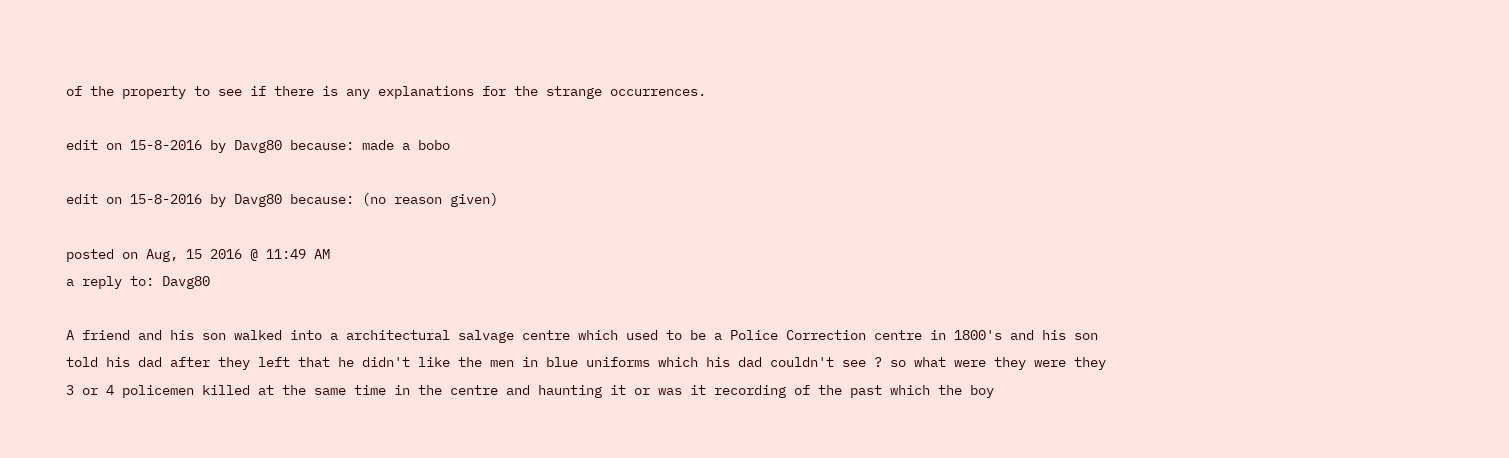of the property to see if there is any explanations for the strange occurrences.

edit on 15-8-2016 by Davg80 because: made a bobo

edit on 15-8-2016 by Davg80 because: (no reason given)

posted on Aug, 15 2016 @ 11:49 AM
a reply to: Davg80

A friend and his son walked into a architectural salvage centre which used to be a Police Correction centre in 1800's and his son told his dad after they left that he didn't like the men in blue uniforms which his dad couldn't see ? so what were they were they 3 or 4 policemen killed at the same time in the centre and haunting it or was it recording of the past which the boy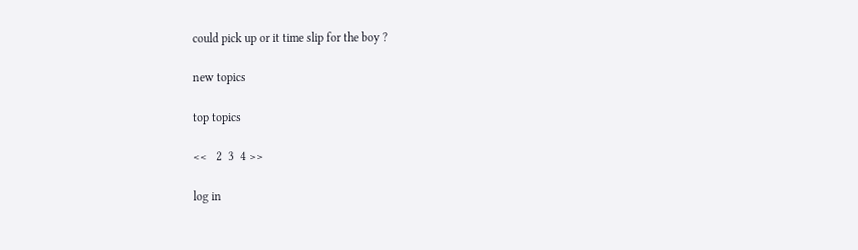could pick up or it time slip for the boy ?

new topics

top topics

<<   2  3  4 >>

log in